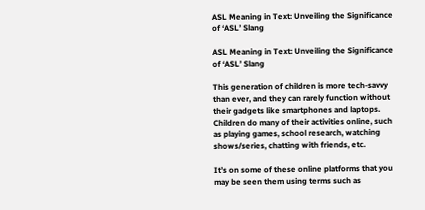ASL Meaning in Text: Unveiling the Significance of ‘ASL’ Slang

ASL Meaning in Text: Unveiling the Significance of ‘ASL’ Slang

This generation of children is more tech-savvy than ever, and they can rarely function without their gadgets like smartphones and laptops. Children do many of their activities online, such as playing games, school research, watching shows/series, chatting with friends, etc.

It’s on some of these online platforms that you may be seen them using terms such as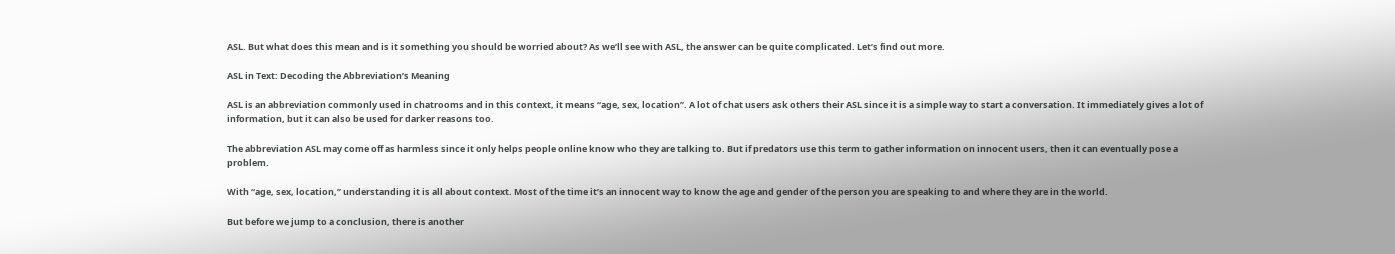ASL. But what does this mean and is it something you should be worried about? As we’ll see with ASL, the answer can be quite complicated. Let’s find out more.

ASL in Text: Decoding the Abbreviation’s Meaning

ASL is an abbreviation commonly used in chatrooms and in this context, it means “age, sex, location”. A lot of chat users ask others their ASL since it is a simple way to start a conversation. It immediately gives a lot of information, but it can also be used for darker reasons too.

The abbreviation ASL may come off as harmless since it only helps people online know who they are talking to. But if predators use this term to gather information on innocent users, then it can eventually pose a problem.

With “age, sex, location,” understanding it is all about context. Most of the time it’s an innocent way to know the age and gender of the person you are speaking to and where they are in the world.

But before we jump to a conclusion, there is another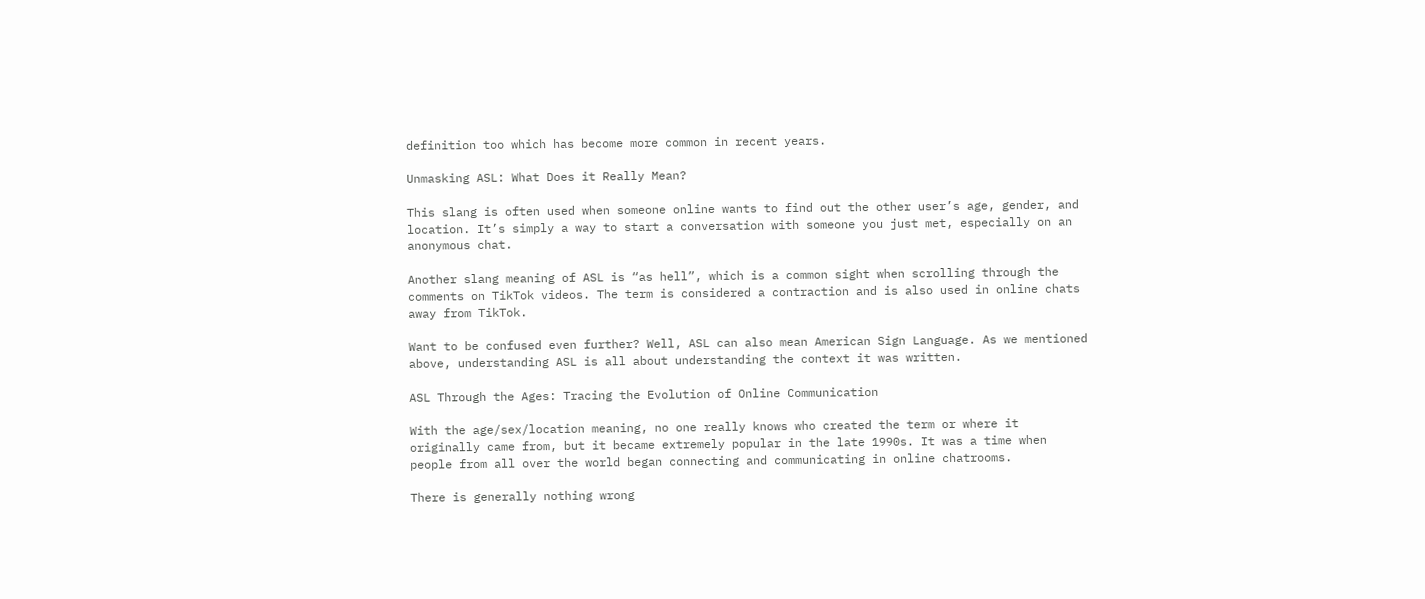definition too which has become more common in recent years.

Unmasking ASL: What Does it Really Mean?

This slang is often used when someone online wants to find out the other user’s age, gender, and location. It’s simply a way to start a conversation with someone you just met, especially on an anonymous chat.

Another slang meaning of ASL is “as hell”, which is a common sight when scrolling through the comments on TikTok videos. The term is considered a contraction and is also used in online chats away from TikTok.

Want to be confused even further? Well, ASL can also mean American Sign Language. As we mentioned above, understanding ASL is all about understanding the context it was written.

ASL Through the Ages: Tracing the Evolution of Online Communication

With the age/sex/location meaning, no one really knows who created the term or where it originally came from, but it became extremely popular in the late 1990s. It was a time when people from all over the world began connecting and communicating in online chatrooms.

There is generally nothing wrong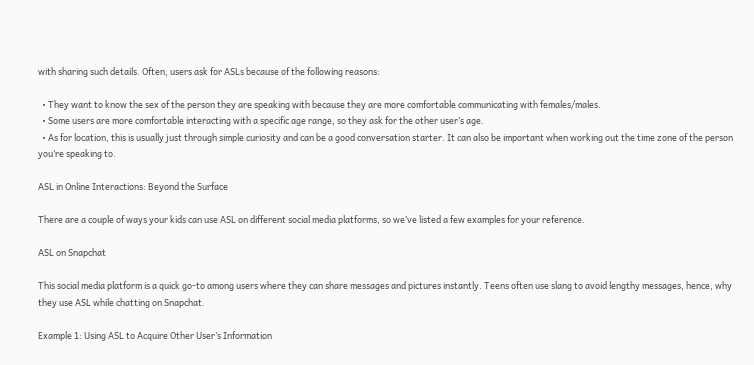with sharing such details. Often, users ask for ASLs because of the following reasons:

  • They want to know the sex of the person they are speaking with because they are more comfortable communicating with females/males.
  • Some users are more comfortable interacting with a specific age range, so they ask for the other user’s age.
  • As for location, this is usually just through simple curiosity and can be a good conversation starter. It can also be important when working out the time zone of the person you’re speaking to.

ASL in Online Interactions: Beyond the Surface

There are a couple of ways your kids can use ASL on different social media platforms, so we’ve listed a few examples for your reference.

ASL on Snapchat

This social media platform is a quick go-to among users where they can share messages and pictures instantly. Teens often use slang to avoid lengthy messages, hence, why they use ASL while chatting on Snapchat.

Example 1: Using ASL to Acquire Other User’s Information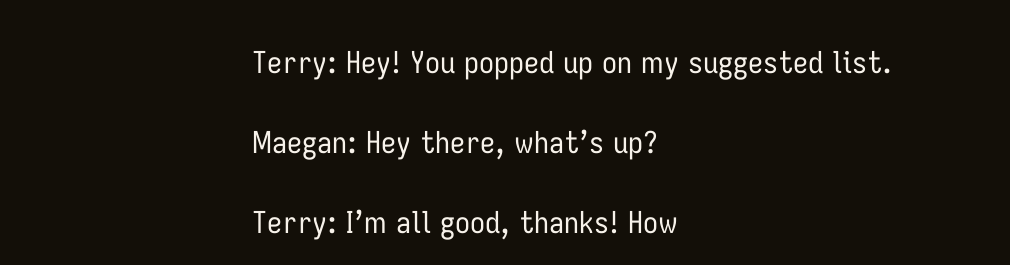Terry: Hey! You popped up on my suggested list.

Maegan: Hey there, what’s up?

Terry: I’m all good, thanks! How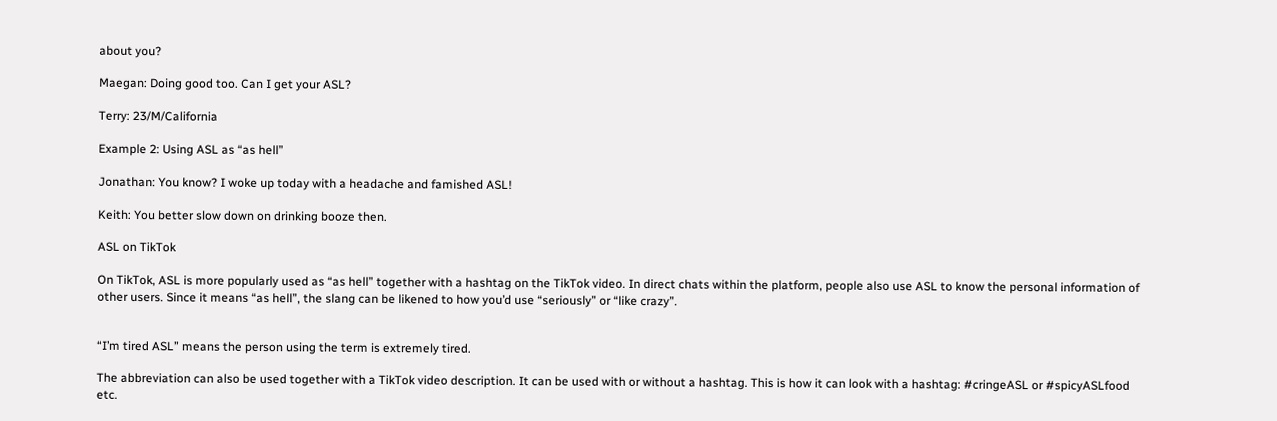about you?

Maegan: Doing good too. Can I get your ASL?

Terry: 23/M/California

Example 2: Using ASL as “as hell”

Jonathan: You know? I woke up today with a headache and famished ASL!

Keith: You better slow down on drinking booze then.

ASL on TikTok

On TikTok, ASL is more popularly used as “as hell” together with a hashtag on the TikTok video. In direct chats within the platform, people also use ASL to know the personal information of other users. Since it means “as hell”, the slang can be likened to how you’d use “seriously” or “like crazy”.


“I’m tired ASL” means the person using the term is extremely tired.

The abbreviation can also be used together with a TikTok video description. It can be used with or without a hashtag. This is how it can look with a hashtag: #cringeASL or #spicyASLfood etc.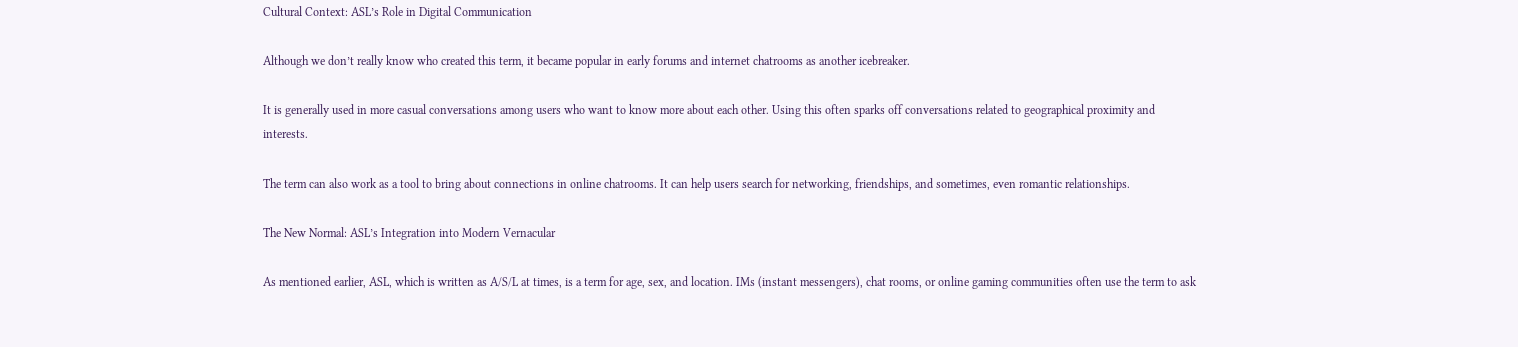Cultural Context: ASL’s Role in Digital Communication

Although we don’t really know who created this term, it became popular in early forums and internet chatrooms as another icebreaker.

It is generally used in more casual conversations among users who want to know more about each other. Using this often sparks off conversations related to geographical proximity and interests.

The term can also work as a tool to bring about connections in online chatrooms. It can help users search for networking, friendships, and sometimes, even romantic relationships.

The New Normal: ASL’s Integration into Modern Vernacular

As mentioned earlier, ASL, which is written as A/S/L at times, is a term for age, sex, and location. IMs (instant messengers), chat rooms, or online gaming communities often use the term to ask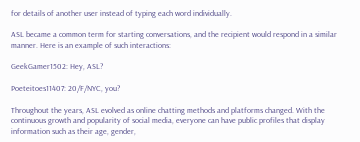for details of another user instead of typing each word individually.

ASL became a common term for starting conversations, and the recipient would respond in a similar manner. Here is an example of such interactions:

GeekGamer1502: Hey, ASL?

Poeteitoes11407: 20/F/NYC, you?

Throughout the years, ASL evolved as online chatting methods and platforms changed. With the continuous growth and popularity of social media, everyone can have public profiles that display information such as their age, gender,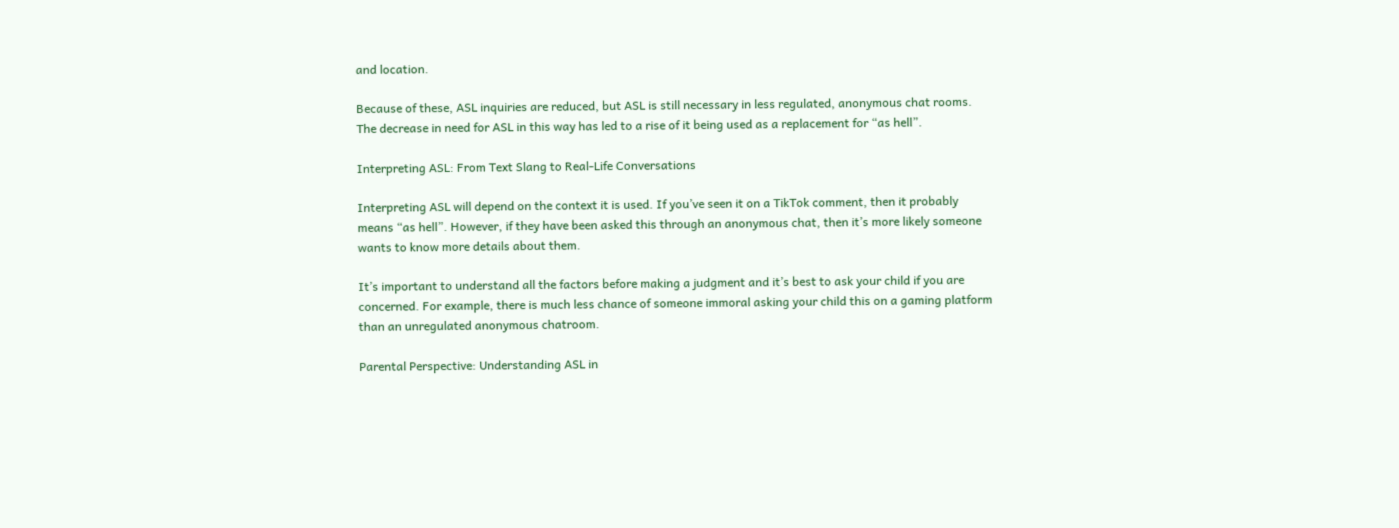and location.

Because of these, ASL inquiries are reduced, but ASL is still necessary in less regulated, anonymous chat rooms. The decrease in need for ASL in this way has led to a rise of it being used as a replacement for “as hell”.

Interpreting ASL: From Text Slang to Real-Life Conversations

Interpreting ASL will depend on the context it is used. If you’ve seen it on a TikTok comment, then it probably means “as hell”. However, if they have been asked this through an anonymous chat, then it’s more likely someone wants to know more details about them.

It’s important to understand all the factors before making a judgment and it’s best to ask your child if you are concerned. For example, there is much less chance of someone immoral asking your child this on a gaming platform than an unregulated anonymous chatroom.

Parental Perspective: Understanding ASL in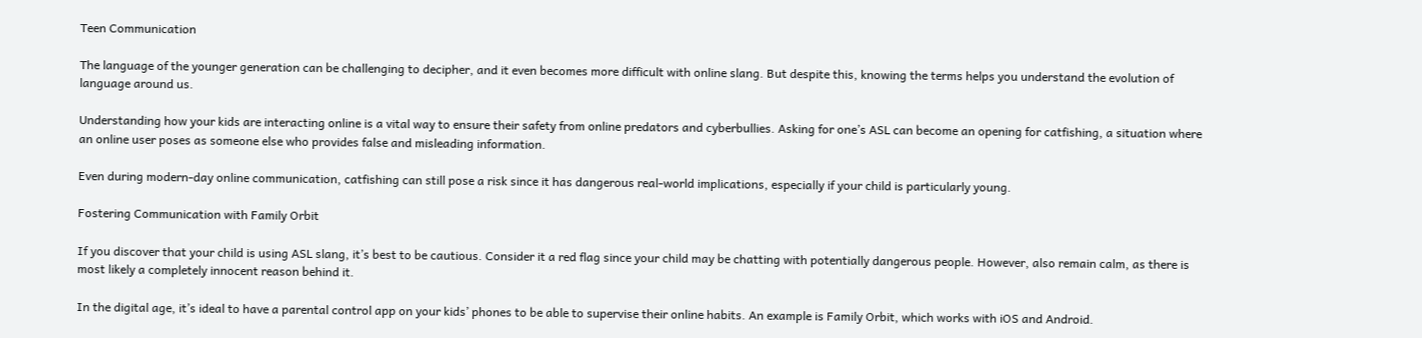Teen Communication

The language of the younger generation can be challenging to decipher, and it even becomes more difficult with online slang. But despite this, knowing the terms helps you understand the evolution of language around us.

Understanding how your kids are interacting online is a vital way to ensure their safety from online predators and cyberbullies. Asking for one’s ASL can become an opening for catfishing, a situation where an online user poses as someone else who provides false and misleading information.

Even during modern-day online communication, catfishing can still pose a risk since it has dangerous real-world implications, especially if your child is particularly young.

Fostering Communication with Family Orbit

If you discover that your child is using ASL slang, it’s best to be cautious. Consider it a red flag since your child may be chatting with potentially dangerous people. However, also remain calm, as there is most likely a completely innocent reason behind it.

In the digital age, it’s ideal to have a parental control app on your kids’ phones to be able to supervise their online habits. An example is Family Orbit, which works with iOS and Android.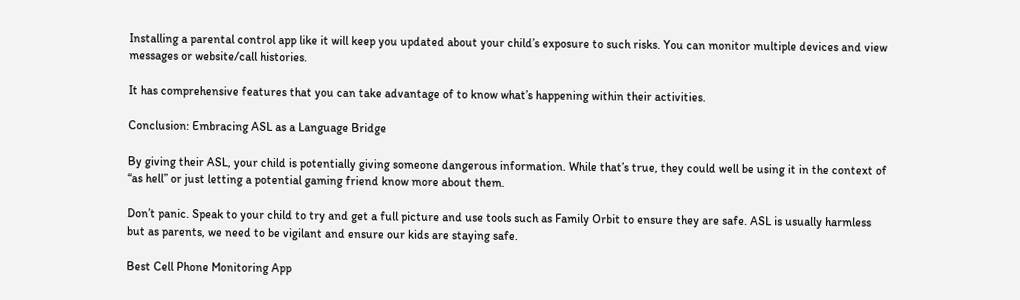Installing a parental control app like it will keep you updated about your child’s exposure to such risks. You can monitor multiple devices and view messages or website/call histories.

It has comprehensive features that you can take advantage of to know what’s happening within their activities.

Conclusion: Embracing ASL as a Language Bridge

By giving their ASL, your child is potentially giving someone dangerous information. While that’s true, they could well be using it in the context of “as hell” or just letting a potential gaming friend know more about them.

Don’t panic. Speak to your child to try and get a full picture and use tools such as Family Orbit to ensure they are safe. ASL is usually harmless but as parents, we need to be vigilant and ensure our kids are staying safe.

Best Cell Phone Monitoring App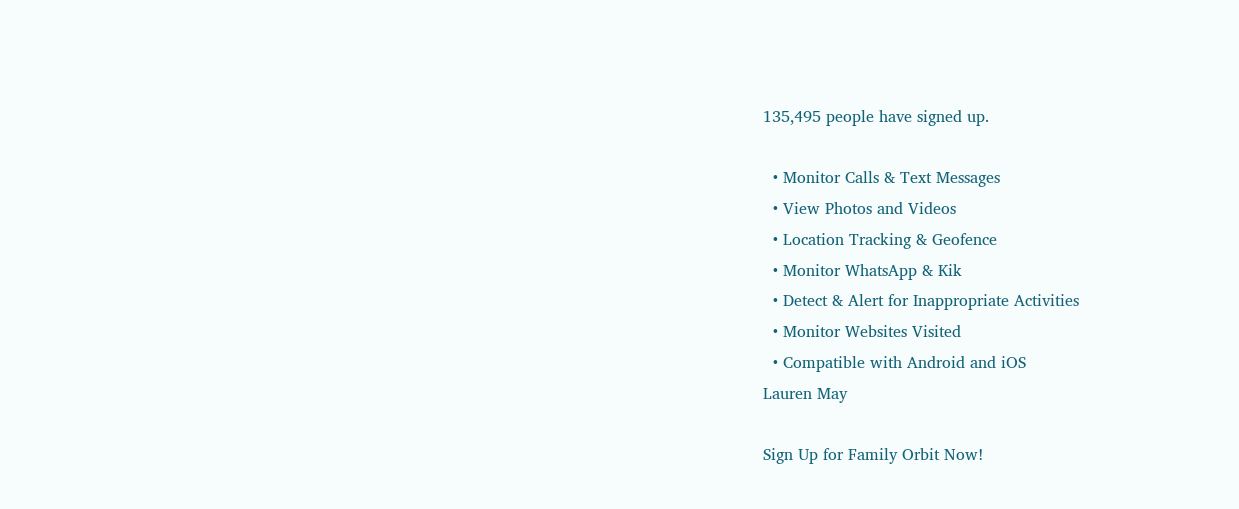135,495 people have signed up.

  • Monitor Calls & Text Messages
  • View Photos and Videos
  • Location Tracking & Geofence
  • Monitor WhatsApp & Kik
  • Detect & Alert for Inappropriate Activities
  • Monitor Websites Visited
  • Compatible with Android and iOS
Lauren May

Sign Up for Family Orbit Now!